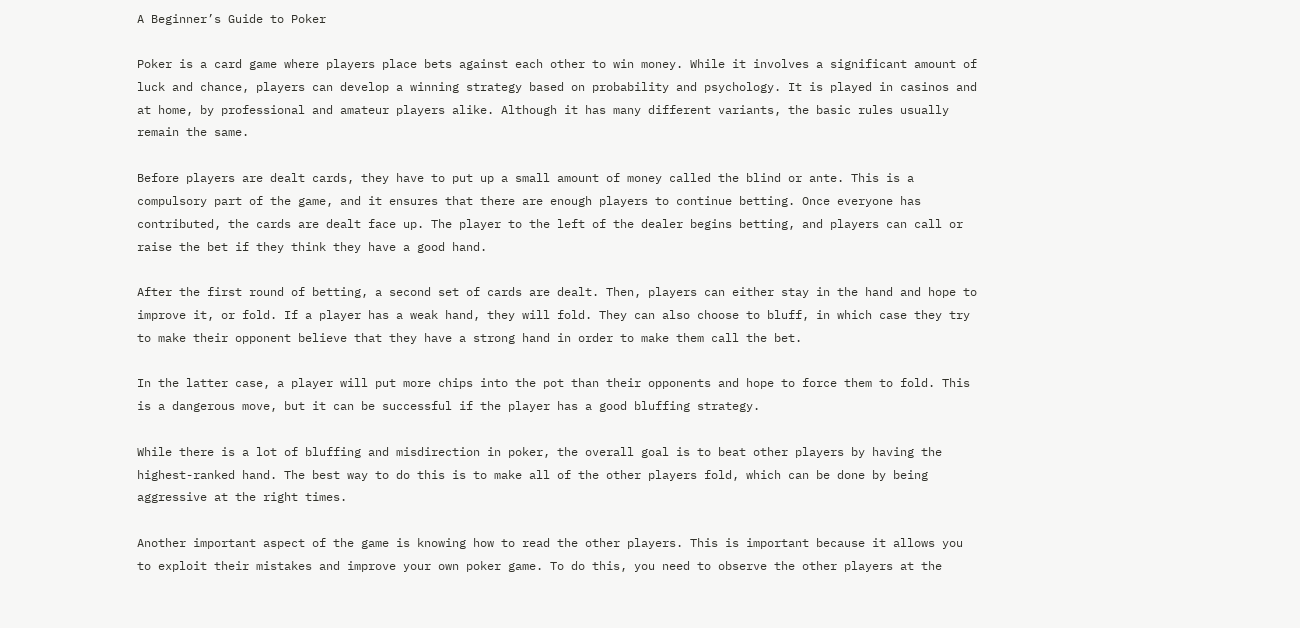A Beginner’s Guide to Poker

Poker is a card game where players place bets against each other to win money. While it involves a significant amount of luck and chance, players can develop a winning strategy based on probability and psychology. It is played in casinos and at home, by professional and amateur players alike. Although it has many different variants, the basic rules usually remain the same.

Before players are dealt cards, they have to put up a small amount of money called the blind or ante. This is a compulsory part of the game, and it ensures that there are enough players to continue betting. Once everyone has contributed, the cards are dealt face up. The player to the left of the dealer begins betting, and players can call or raise the bet if they think they have a good hand.

After the first round of betting, a second set of cards are dealt. Then, players can either stay in the hand and hope to improve it, or fold. If a player has a weak hand, they will fold. They can also choose to bluff, in which case they try to make their opponent believe that they have a strong hand in order to make them call the bet.

In the latter case, a player will put more chips into the pot than their opponents and hope to force them to fold. This is a dangerous move, but it can be successful if the player has a good bluffing strategy.

While there is a lot of bluffing and misdirection in poker, the overall goal is to beat other players by having the highest-ranked hand. The best way to do this is to make all of the other players fold, which can be done by being aggressive at the right times.

Another important aspect of the game is knowing how to read the other players. This is important because it allows you to exploit their mistakes and improve your own poker game. To do this, you need to observe the other players at the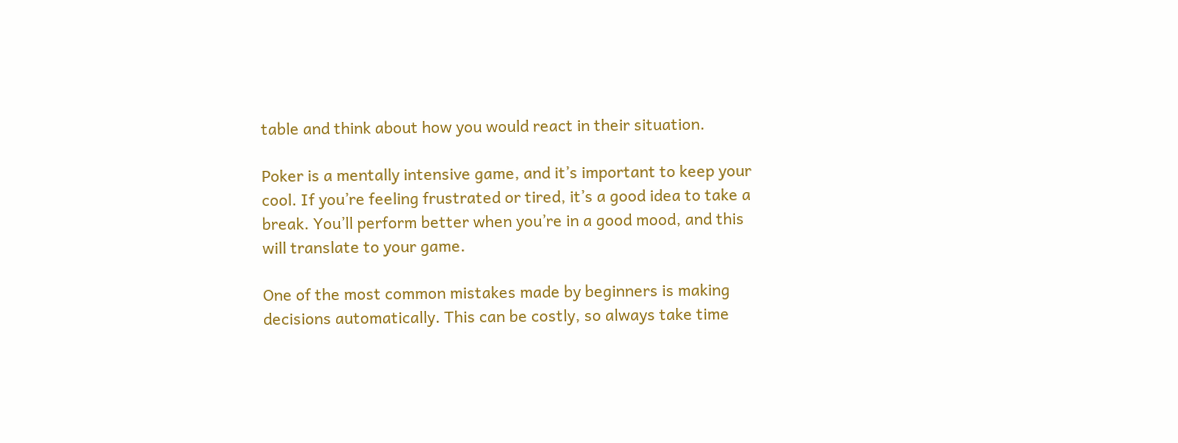table and think about how you would react in their situation.

Poker is a mentally intensive game, and it’s important to keep your cool. If you’re feeling frustrated or tired, it’s a good idea to take a break. You’ll perform better when you’re in a good mood, and this will translate to your game.

One of the most common mistakes made by beginners is making decisions automatically. This can be costly, so always take time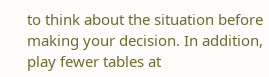to think about the situation before making your decision. In addition, play fewer tables at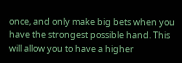once, and only make big bets when you have the strongest possible hand. This will allow you to have a higher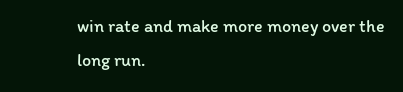win rate and make more money over the long run.